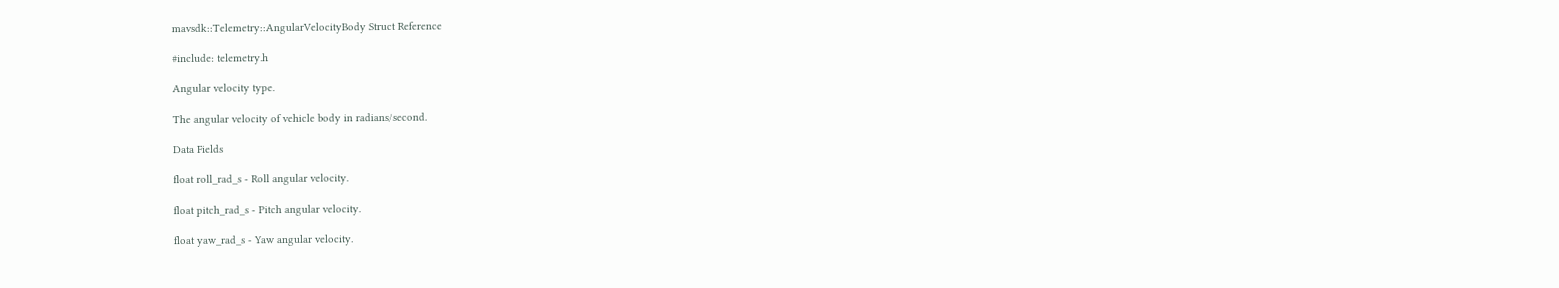mavsdk::Telemetry::AngularVelocityBody Struct Reference

#include: telemetry.h

Angular velocity type.

The angular velocity of vehicle body in radians/second.

Data Fields

float roll_rad_s - Roll angular velocity.

float pitch_rad_s - Pitch angular velocity.

float yaw_rad_s - Yaw angular velocity.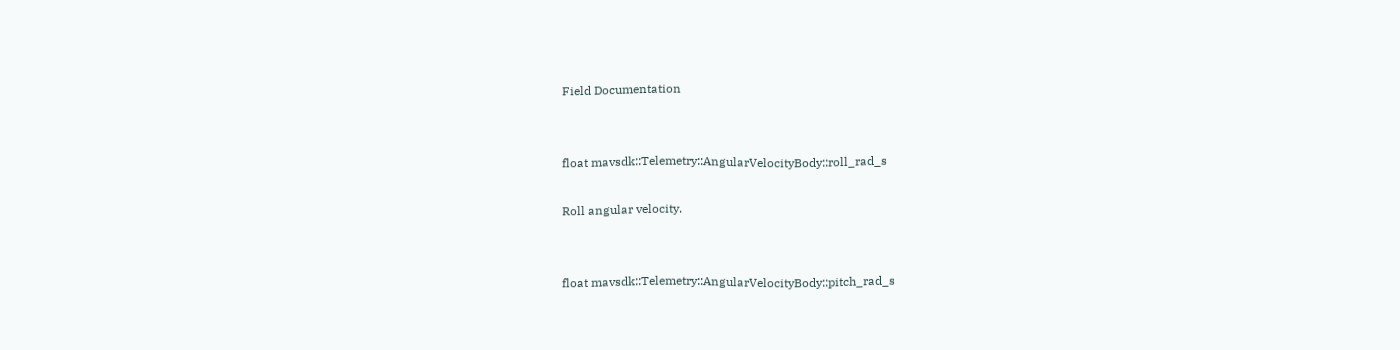Field Documentation


float mavsdk::Telemetry::AngularVelocityBody::roll_rad_s

Roll angular velocity.


float mavsdk::Telemetry::AngularVelocityBody::pitch_rad_s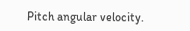Pitch angular velocity.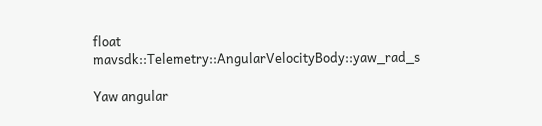float mavsdk::Telemetry::AngularVelocityBody::yaw_rad_s

Yaw angular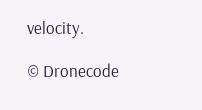velocity.

© Dronecode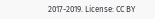2017-2019. License: CC BY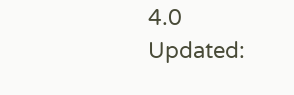4.0            Updated: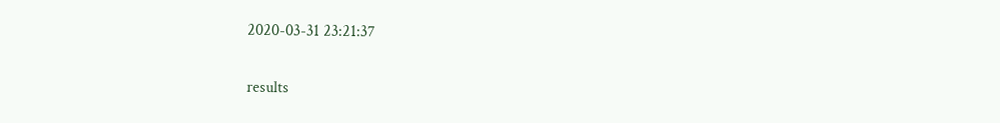2020-03-31 23:21:37

results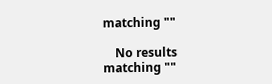matching ""

    No results matching ""